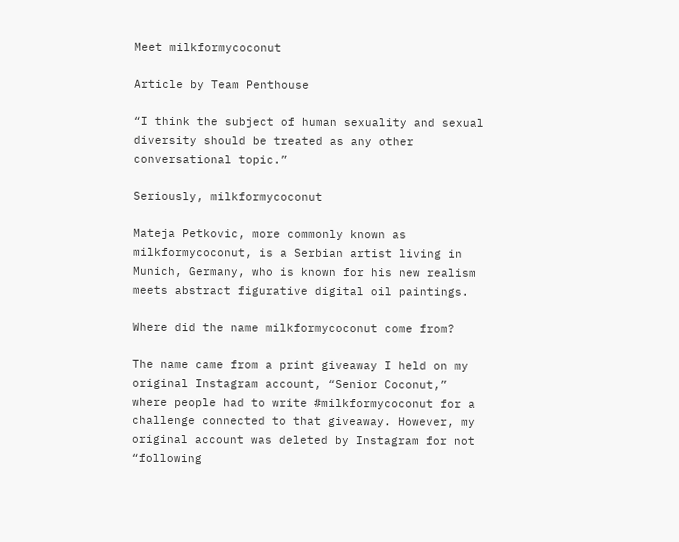Meet milkformycoconut

Article by Team Penthouse

“I think the subject of human sexuality and sexual diversity should be treated as any other conversational topic.”

Seriously, milkformycoconut

Mateja Petkovic, more commonly known as milkformycoconut, is a Serbian artist living in Munich, Germany, who is known for his new realism meets abstract figurative digital oil paintings.

Where did the name milkformycoconut come from?

The name came from a print giveaway I held on my original Instagram account, “Senior Coconut,” where people had to write #milkformycoconut for a challenge connected to that giveaway. However, my original account was deleted by Instagram for not “following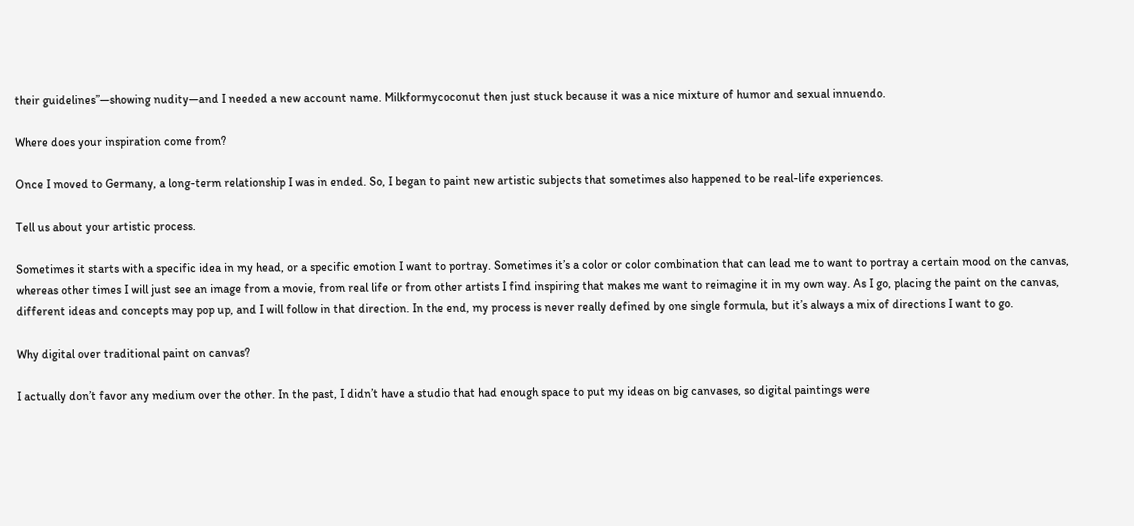their guidelines”—showing nudity—and I needed a new account name. Milkformycoconut then just stuck because it was a nice mixture of humor and sexual innuendo.

Where does your inspiration come from?

Once I moved to Germany, a long-term relationship I was in ended. So, I began to paint new artistic subjects that sometimes also happened to be real-life experiences.

Tell us about your artistic process.

Sometimes it starts with a specific idea in my head, or a specific emotion I want to portray. Sometimes it’s a color or color combination that can lead me to want to portray a certain mood on the canvas, whereas other times I will just see an image from a movie, from real life or from other artists I find inspiring that makes me want to reimagine it in my own way. As I go, placing the paint on the canvas, different ideas and concepts may pop up, and I will follow in that direction. In the end, my process is never really defined by one single formula, but it’s always a mix of directions I want to go.

Why digital over traditional paint on canvas?

I actually don’t favor any medium over the other. In the past, I didn’t have a studio that had enough space to put my ideas on big canvases, so digital paintings were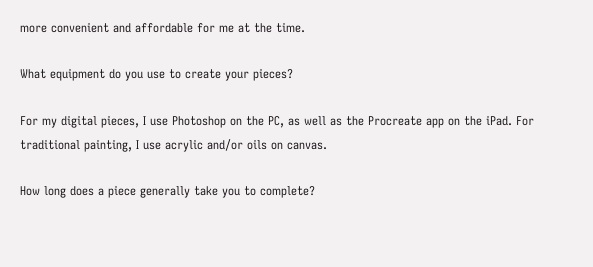more convenient and affordable for me at the time.

What equipment do you use to create your pieces?

For my digital pieces, I use Photoshop on the PC, as well as the Procreate app on the iPad. For traditional painting, I use acrylic and/or oils on canvas.

How long does a piece generally take you to complete?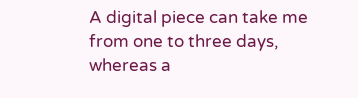A digital piece can take me from one to three days, whereas a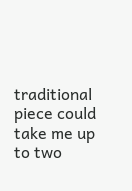traditional piece could take me up to two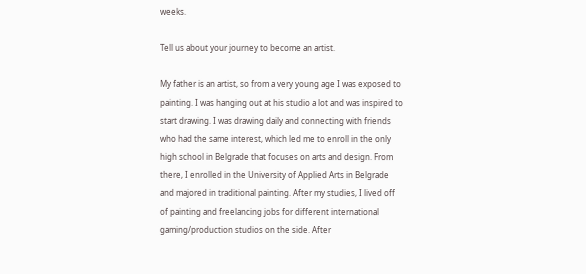weeks.

Tell us about your journey to become an artist.

My father is an artist, so from a very young age I was exposed to painting. I was hanging out at his studio a lot and was inspired to start drawing. I was drawing daily and connecting with friends who had the same interest, which led me to enroll in the only high school in Belgrade that focuses on arts and design. From there, I enrolled in the University of Applied Arts in Belgrade and majored in traditional painting. After my studies, I lived off of painting and freelancing jobs for different international gaming/production studios on the side. After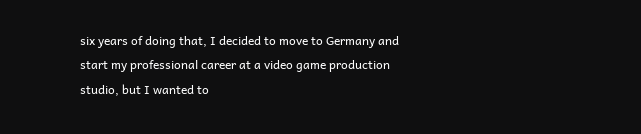six years of doing that, I decided to move to Germany and start my professional career at a video game production studio, but I wanted to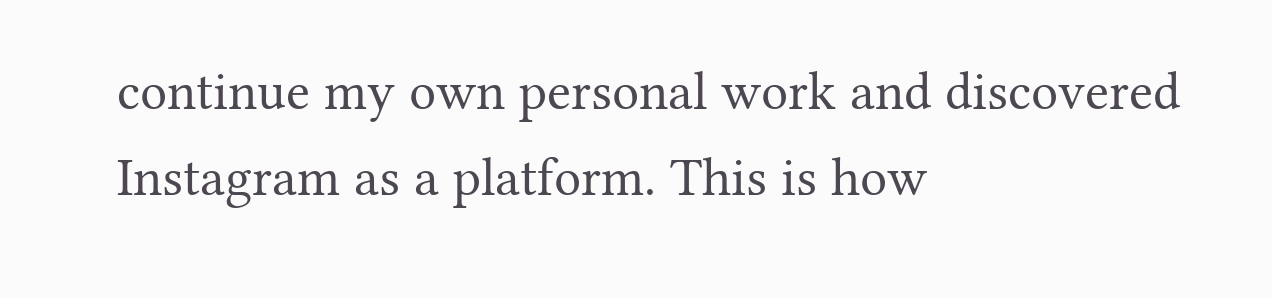continue my own personal work and discovered Instagram as a platform. This is how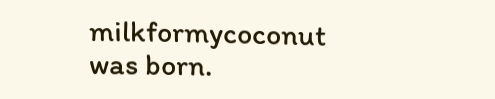milkformycoconut was born.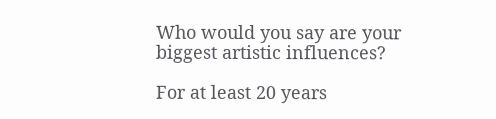Who would you say are your biggest artistic influences?

For at least 20 years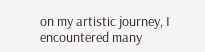on my artistic journey, I encountered many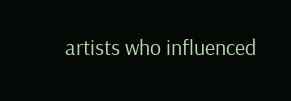artists who influenced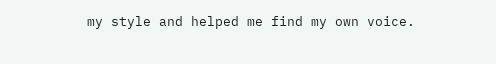my style and helped me find my own voice.